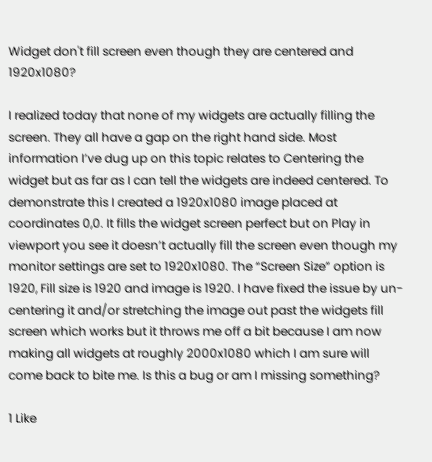Widget don't fill screen even though they are centered and 1920x1080?

I realized today that none of my widgets are actually filling the screen. They all have a gap on the right hand side. Most information I’ve dug up on this topic relates to Centering the widget but as far as I can tell the widgets are indeed centered. To demonstrate this I created a 1920x1080 image placed at coordinates 0,0. It fills the widget screen perfect but on Play in viewport you see it doesn’t actually fill the screen even though my monitor settings are set to 1920x1080. The “Screen Size” option is 1920, Fill size is 1920 and image is 1920. I have fixed the issue by un-centering it and/or stretching the image out past the widgets fill screen which works but it throws me off a bit because I am now making all widgets at roughly 2000x1080 which I am sure will come back to bite me. Is this a bug or am I missing something?

1 Like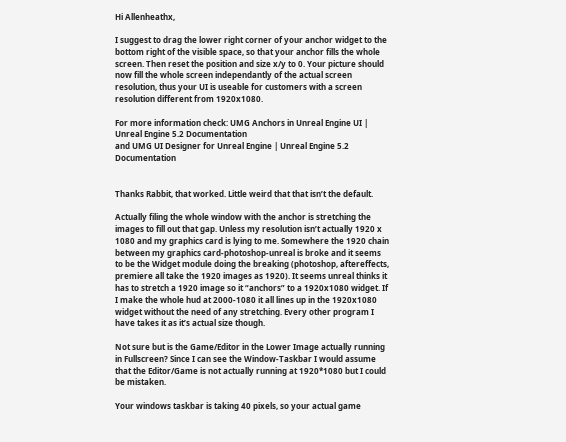Hi Allenheathx,

I suggest to drag the lower right corner of your anchor widget to the bottom right of the visible space, so that your anchor fills the whole screen. Then reset the position and size x/y to 0. Your picture should now fill the whole screen independantly of the actual screen resolution, thus your UI is useable for customers with a screen resolution different from 1920x1080.

For more information check: UMG Anchors in Unreal Engine UI | Unreal Engine 5.2 Documentation
and UMG UI Designer for Unreal Engine | Unreal Engine 5.2 Documentation


Thanks Rabbit, that worked. Little weird that that isn’t the default.

Actually filing the whole window with the anchor is stretching the images to fill out that gap. Unless my resolution isn’t actually 1920 x 1080 and my graphics card is lying to me. Somewhere the 1920 chain between my graphics card-photoshop-unreal is broke and it seems to be the Widget module doing the breaking (photoshop, aftereffects, premiere all take the 1920 images as 1920). It seems unreal thinks it has to stretch a 1920 image so it “anchors” to a 1920x1080 widget. If I make the whole hud at 2000-1080 it all lines up in the 1920x1080 widget without the need of any stretching. Every other program I have takes it as it’s actual size though.

Not sure but is the Game/Editor in the Lower Image actually running in Fullscreen? Since I can see the Window-Taskbar I would assume that the Editor/Game is not actually running at 1920*1080 but I could be mistaken.

Your windows taskbar is taking 40 pixels, so your actual game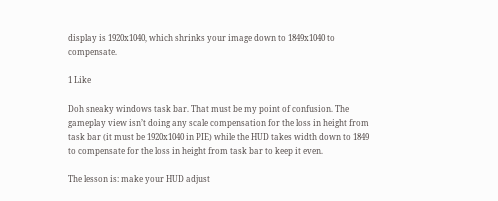display is 1920x1040, which shrinks your image down to 1849x1040 to compensate.

1 Like

Doh sneaky windows task bar. That must be my point of confusion. The gameplay view isn’t doing any scale compensation for the loss in height from task bar (it must be 1920x1040 in PIE) while the HUD takes width down to 1849 to compensate for the loss in height from task bar to keep it even.

The lesson is: make your HUD adjust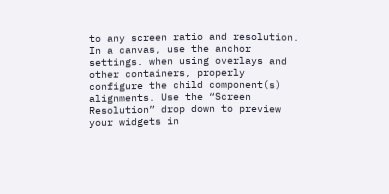to any screen ratio and resolution. In a canvas, use the anchor settings. when using overlays and other containers, properly configure the child component(s) alignments. Use the “Screen Resolution” drop down to preview your widgets in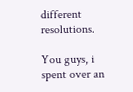different resolutions.

You guys, i spent over an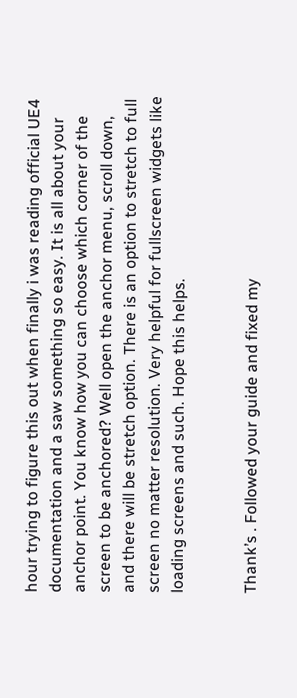hour trying to figure this out when finally i was reading official UE4 documentation and a saw something so easy. It is all about your anchor point. You know how you can choose which corner of the screen to be anchored? Well open the anchor menu, scroll down, and there will be stretch option. There is an option to stretch to full screen no matter resolution. Very helpful for fullscreen widgets like loading screens and such. Hope this helps.


Thank’s . Followed your guide and fixed my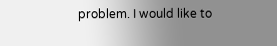problem. I would like to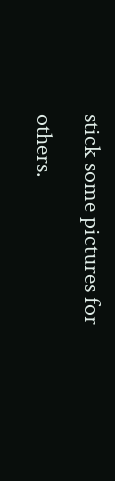stick some pictures for others.